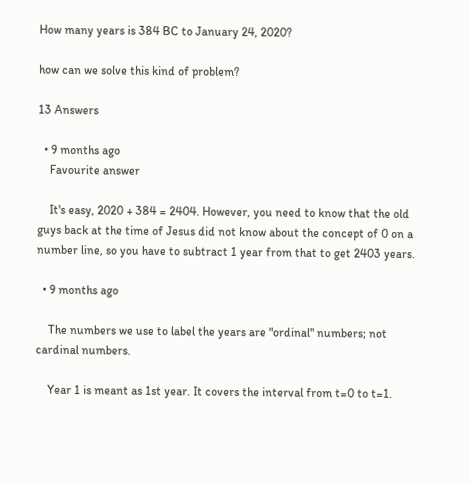How many years is 384 BC to January 24, 2020?

how can we solve this kind of problem?

13 Answers

  • 9 months ago
    Favourite answer

    It's easy, 2020 + 384 = 2404. However, you need to know that the old guys back at the time of Jesus did not know about the concept of 0 on a number line, so you have to subtract 1 year from that to get 2403 years.

  • 9 months ago

    The numbers we use to label the years are "ordinal" numbers; not cardinal numbers.

    Year 1 is meant as 1st year. It covers the interval from t=0 to t=1.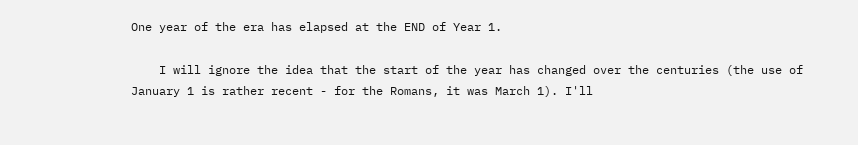One year of the era has elapsed at the END of Year 1.

    I will ignore the idea that the start of the year has changed over the centuries (the use of January 1 is rather recent - for the Romans, it was March 1). I'll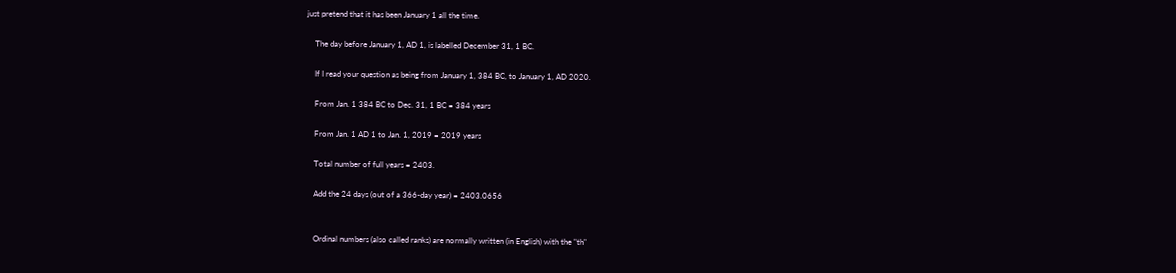just pretend that it has been January 1 all the time.

    The day before January 1, AD 1, is labelled December 31, 1 BC.

    If I read your question as being from January 1, 384 BC, to January 1, AD 2020.

    From Jan. 1 384 BC to Dec. 31, 1 BC = 384 years

    From Jan. 1 AD 1 to Jan. 1, 2019 = 2019 years

    Total number of full years = 2403.

    Add the 24 days (out of a 366-day year) = 2403.0656


    Ordinal numbers (also called ranks) are normally written (in English) with the "th"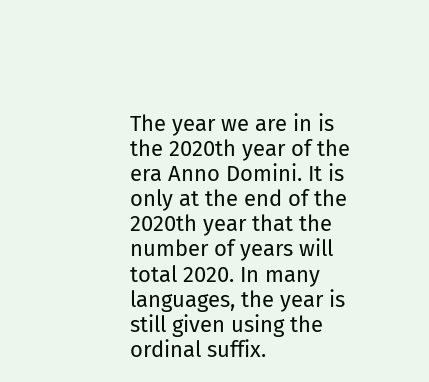The year we are in is the 2020th year of the era Anno Domini. It is only at the end of the 2020th year that the number of years will total 2020. In many languages, the year is still given using the ordinal suffix.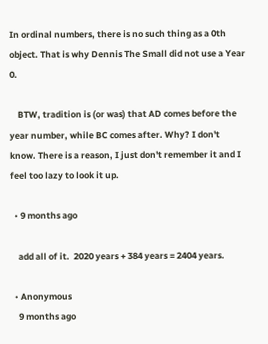In ordinal numbers, there is no such thing as a 0th object. That is why Dennis The Small did not use a Year 0.

    BTW, tradition is (or was) that AD comes before the year number, while BC comes after. Why? I don't know. There is a reason, I just don't remember it and I feel too lazy to look it up.

  • 9 months ago

    add all of it.  2020 years + 384 years = 2404 years.

  • Anonymous
    9 months ago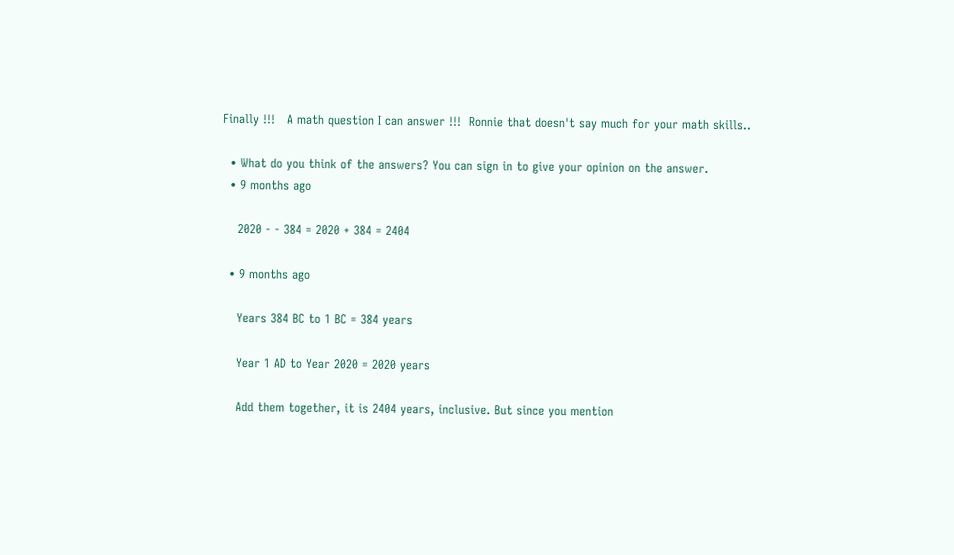Finally !!!   A math question I can answer !!!  Ronnie that doesn't say much for your math skills..

  • What do you think of the answers? You can sign in to give your opinion on the answer.
  • 9 months ago

    2020 - - 384 = 2020 + 384 = 2404

  • 9 months ago

    Years 384 BC to 1 BC = 384 years

    Year 1 AD to Year 2020 = 2020 years

    Add them together, it is 2404 years, inclusive. But since you mention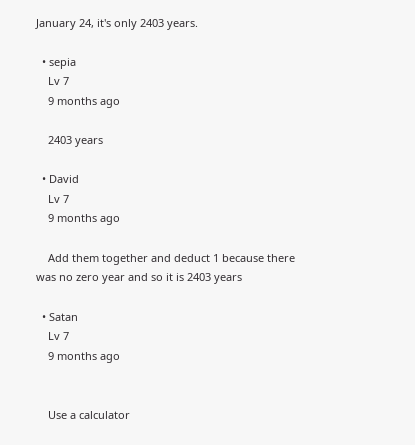January 24, it's only 2403 years.

  • sepia
    Lv 7
    9 months ago

    2403 years

  • David
    Lv 7
    9 months ago

    Add them together and deduct 1 because there was no zero year and so it is 2403 years

  • Satan
    Lv 7
    9 months ago


    Use a calculator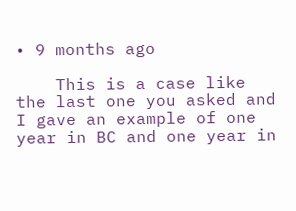• 9 months ago

    This is a case like the last one you asked and I gave an example of one year in BC and one year in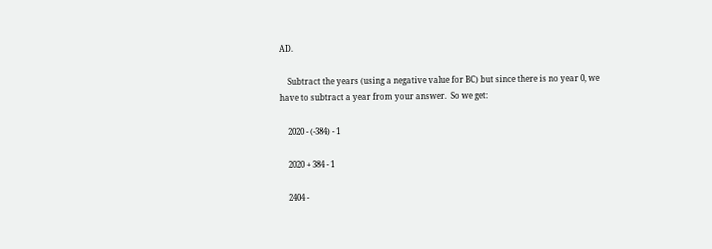AD.

    Subtract the years (using a negative value for BC) but since there is no year 0, we have to subtract a year from your answer.  So we get:

    2020 - (-384) - 1

    2020 + 384 - 1

    2404 -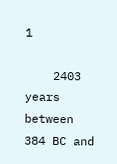1

    2403 years between 384 BC and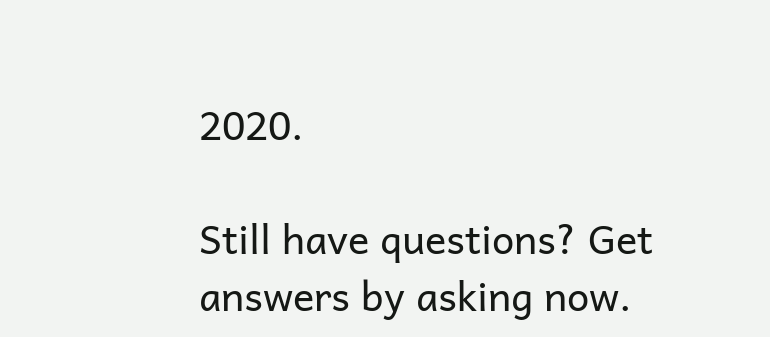2020.

Still have questions? Get answers by asking now.